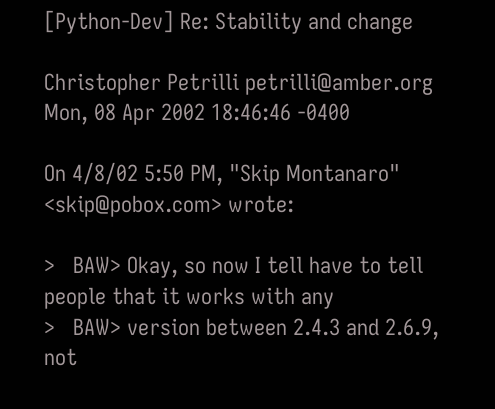[Python-Dev] Re: Stability and change

Christopher Petrilli petrilli@amber.org
Mon, 08 Apr 2002 18:46:46 -0400

On 4/8/02 5:50 PM, "Skip Montanaro" <skip@pobox.com> wrote:

>   BAW> Okay, so now I tell have to tell people that it works with any
>   BAW> version between 2.4.3 and 2.6.9, not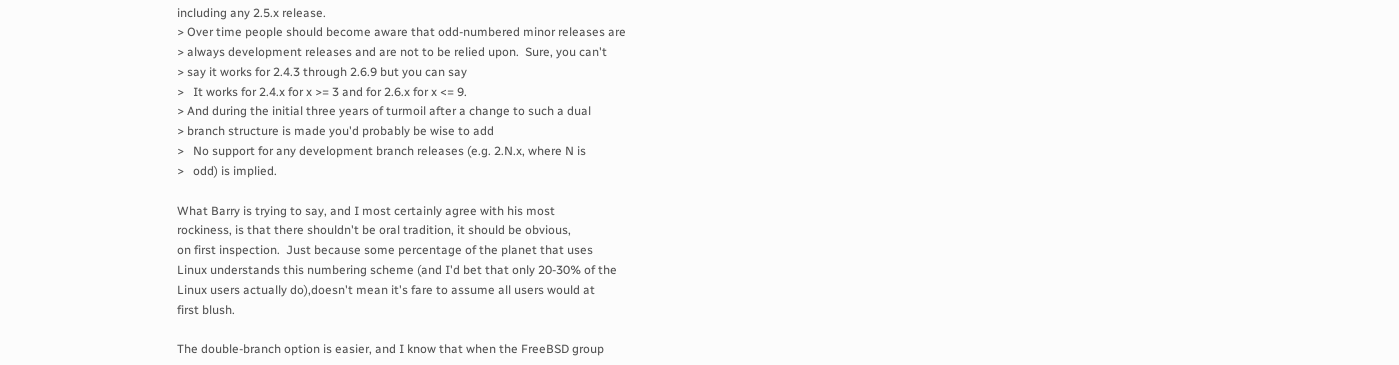including any 2.5.x release.
> Over time people should become aware that odd-numbered minor releases are
> always development releases and are not to be relied upon.  Sure, you can't
> say it works for 2.4.3 through 2.6.9 but you can say
>   It works for 2.4.x for x >= 3 and for 2.6.x for x <= 9.
> And during the initial three years of turmoil after a change to such a dual
> branch structure is made you'd probably be wise to add
>   No support for any development branch releases (e.g. 2.N.x, where N is
>   odd) is implied.

What Barry is trying to say, and I most certainly agree with his most
rockiness, is that there shouldn't be oral tradition, it should be obvious,
on first inspection.  Just because some percentage of the planet that uses
Linux understands this numbering scheme (and I'd bet that only 20-30% of the
Linux users actually do),doesn't mean it's fare to assume all users would at
first blush.

The double-branch option is easier, and I know that when the FreeBSD group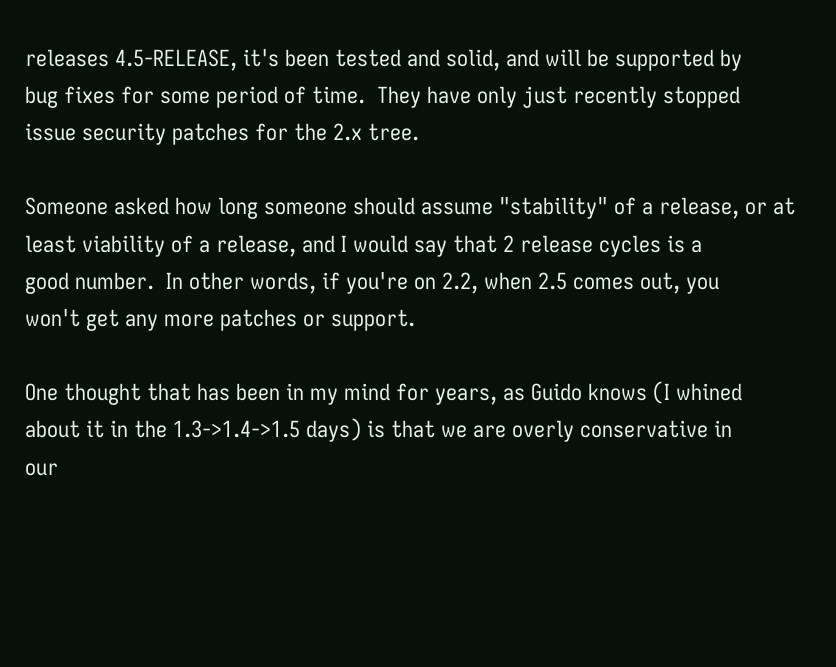releases 4.5-RELEASE, it's been tested and solid, and will be supported by
bug fixes for some period of time.  They have only just recently stopped
issue security patches for the 2.x tree.

Someone asked how long someone should assume "stability" of a release, or at
least viability of a release, and I would say that 2 release cycles is a
good number.  In other words, if you're on 2.2, when 2.5 comes out, you
won't get any more patches or support.

One thought that has been in my mind for years, as Guido knows (I whined
about it in the 1.3->1.4->1.5 days) is that we are overly conservative in
our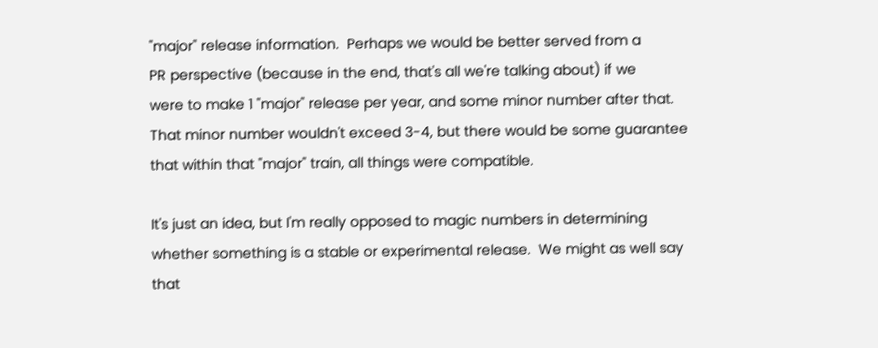"major" release information.  Perhaps we would be better served from a
PR perspective (because in the end, that's all we're talking about) if we
were to make 1 "major" release per year, and some minor number after that.
That minor number wouldn't exceed 3-4, but there would be some guarantee
that within that "major" train, all things were compatible.

It's just an idea, but I'm really opposed to magic numbers in determining
whether something is a stable or experimental release.  We might as well say
that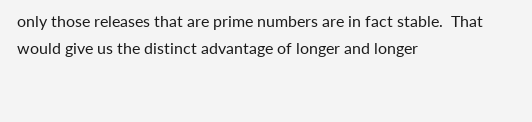only those releases that are prime numbers are in fact stable.  That
would give us the distinct advantage of longer and longer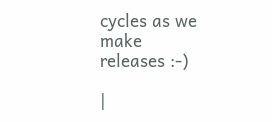cycles as we make
releases :-)

|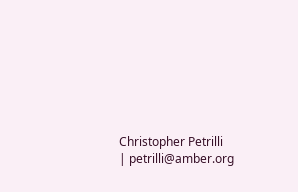Christopher Petrilli
| petrilli@amber.org